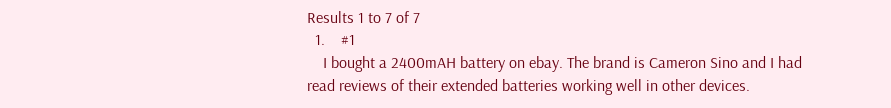Results 1 to 7 of 7
  1.    #1
    I bought a 2400mAH battery on ebay. The brand is Cameron Sino and I had read reviews of their extended batteries working well in other devices.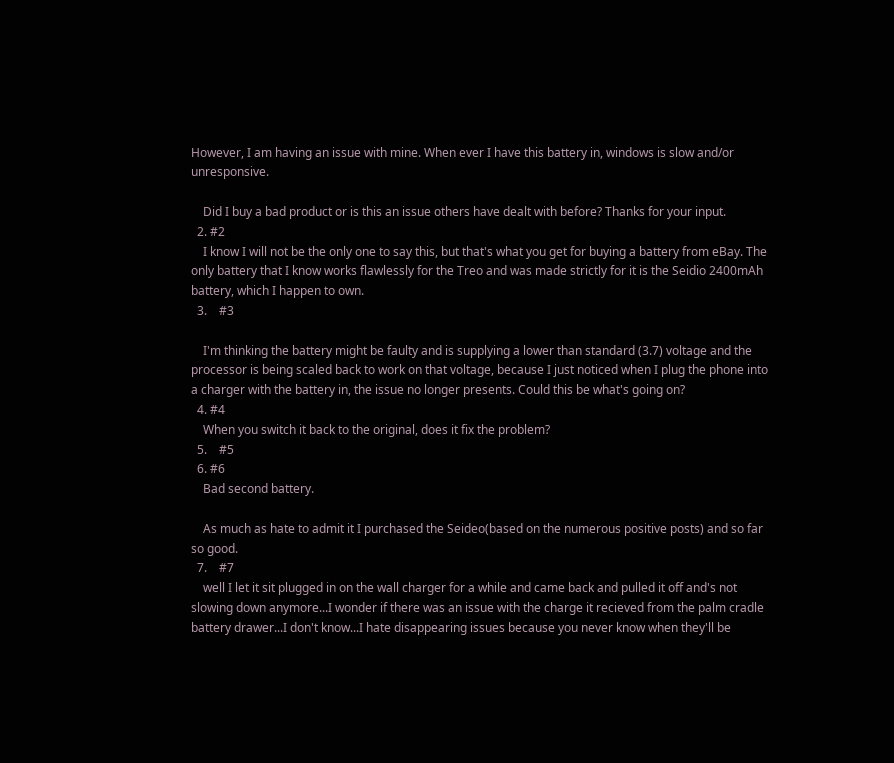However, I am having an issue with mine. When ever I have this battery in, windows is slow and/or unresponsive.

    Did I buy a bad product or is this an issue others have dealt with before? Thanks for your input.
  2. #2
    I know I will not be the only one to say this, but that's what you get for buying a battery from eBay. The only battery that I know works flawlessly for the Treo and was made strictly for it is the Seidio 2400mAh battery, which I happen to own.
  3.    #3

    I'm thinking the battery might be faulty and is supplying a lower than standard (3.7) voltage and the processor is being scaled back to work on that voltage, because I just noticed when I plug the phone into a charger with the battery in, the issue no longer presents. Could this be what's going on?
  4. #4
    When you switch it back to the original, does it fix the problem?
  5.    #5
  6. #6
    Bad second battery.

    As much as hate to admit it I purchased the Seideo(based on the numerous positive posts) and so far so good.
  7.    #7
    well I let it sit plugged in on the wall charger for a while and came back and pulled it off and's not slowing down anymore...I wonder if there was an issue with the charge it recieved from the palm cradle battery drawer...I don't know...I hate disappearing issues because you never know when they'll be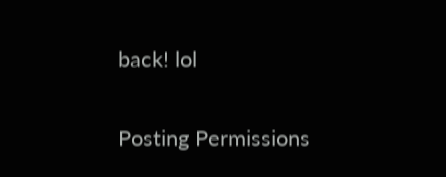back! lol

Posting Permissions